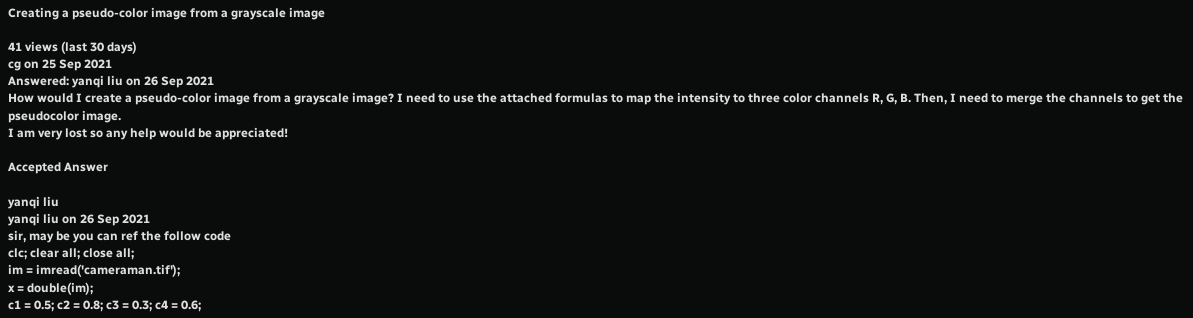Creating a pseudo-color image from a grayscale image

41 views (last 30 days)
cg on 25 Sep 2021
Answered: yanqi liu on 26 Sep 2021
How would I create a pseudo-color image from a grayscale image? I need to use the attached formulas to map the intensity to three color channels R, G, B. Then, I need to merge the channels to get the pseudocolor image.
I am very lost so any help would be appreciated!

Accepted Answer

yanqi liu
yanqi liu on 26 Sep 2021
sir, may be you can ref the follow code
clc; clear all; close all;
im = imread('cameraman.tif');
x = double(im);
c1 = 0.5; c2 = 0.8; c3 = 0.3; c4 = 0.6;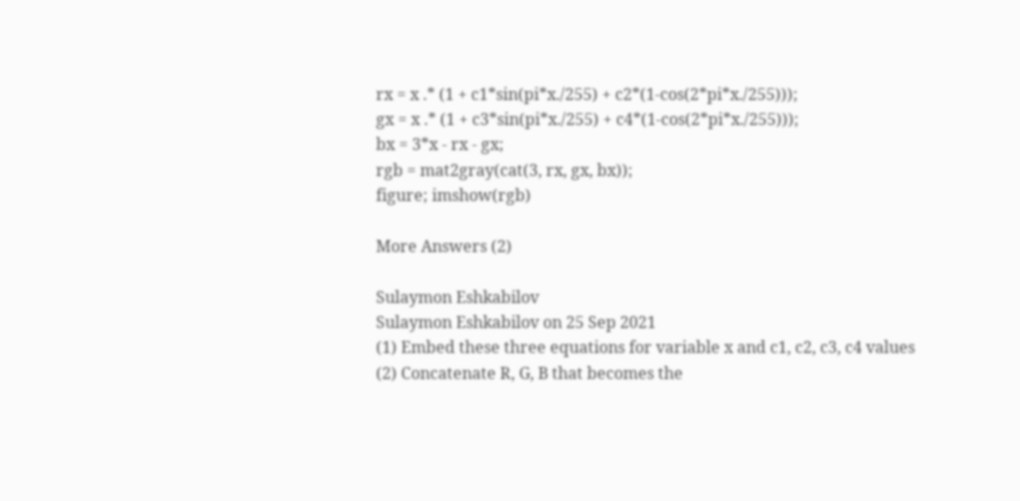rx = x .* (1 + c1*sin(pi*x./255) + c2*(1-cos(2*pi*x./255)));
gx = x .* (1 + c3*sin(pi*x./255) + c4*(1-cos(2*pi*x./255)));
bx = 3*x - rx - gx;
rgb = mat2gray(cat(3, rx, gx, bx));
figure; imshow(rgb)

More Answers (2)

Sulaymon Eshkabilov
Sulaymon Eshkabilov on 25 Sep 2021
(1) Embed these three equations for variable x and c1, c2, c3, c4 values
(2) Concatenate R, G, B that becomes the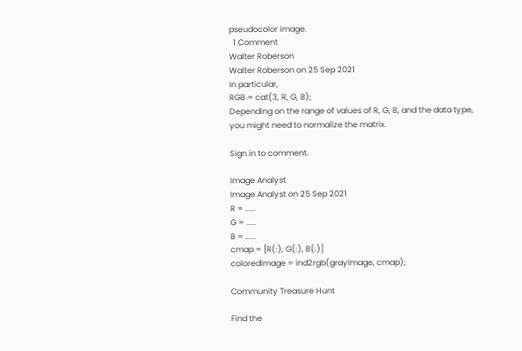pseudocolor image.
  1 Comment
Walter Roberson
Walter Roberson on 25 Sep 2021
In particular,
RGB = cat(3, R, G, B);
Depending on the range of values of R, G, B, and the data type, you might need to normalize the matrix.

Sign in to comment.

Image Analyst
Image Analyst on 25 Sep 2021
R = .....
G = .....
B = .....
cmap = [R(:), G(:), B(:)]
coloredImage = ind2rgb(grayImage, cmap);

Community Treasure Hunt

Find the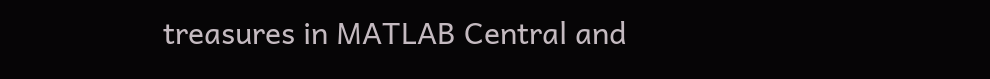treasures in MATLAB Central and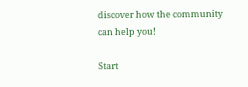discover how the community can help you!

Start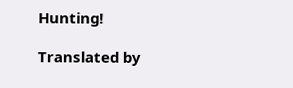Hunting!

Translated by